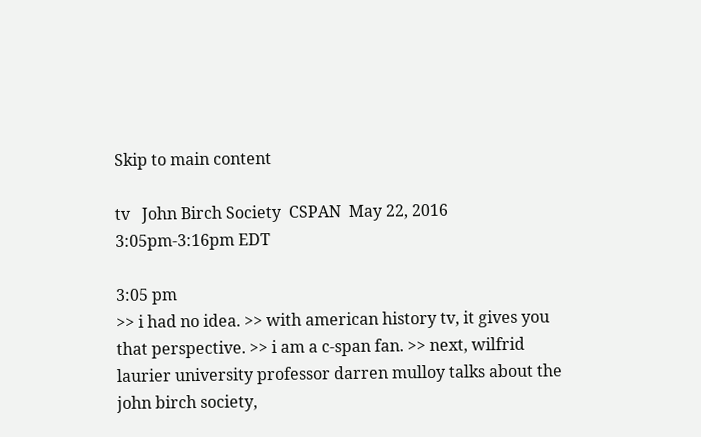Skip to main content

tv   John Birch Society  CSPAN  May 22, 2016 3:05pm-3:16pm EDT

3:05 pm
>> i had no idea. >> with american history tv, it gives you that perspective. >> i am a c-span fan. >> next, wilfrid laurier university professor darren mulloy talks about the john birch society,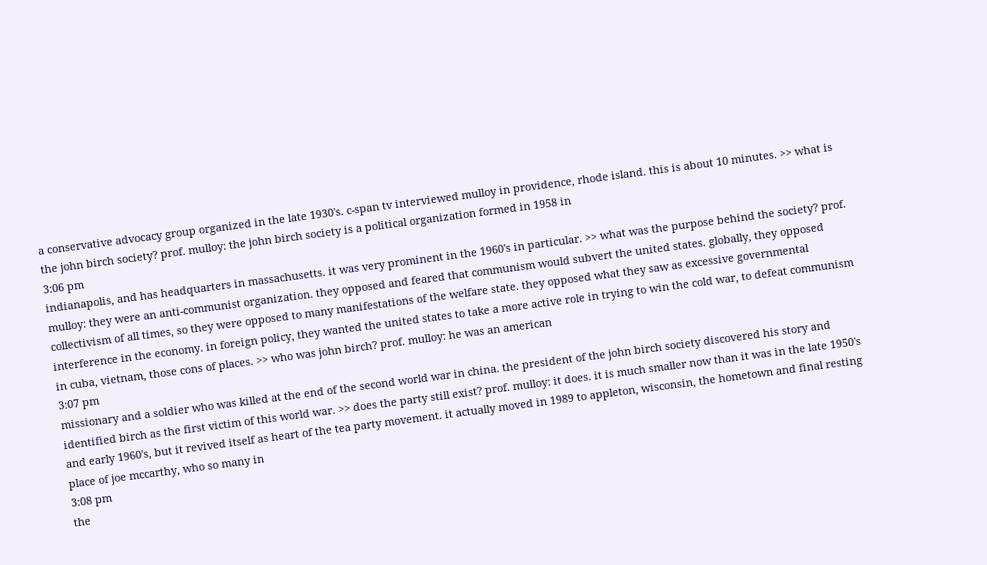a conservative advocacy group organized in the late 1930's. c-span tv interviewed mulloy in providence, rhode island. this is about 10 minutes. >> what is the john birch society? prof. mulloy: the john birch society is a political organization formed in 1958 in
3:06 pm
indianapolis, and has headquarters in massachusetts. it was very prominent in the 1960's in particular. >> what was the purpose behind the society? prof. mulloy: they were an anti-communist organization. they opposed and feared that communism would subvert the united states. globally, they opposed collectivism of all times, so they were opposed to many manifestations of the welfare state. they opposed what they saw as excessive governmental interference in the economy. in foreign policy, they wanted the united states to take a more active role in trying to win the cold war, to defeat communism in cuba, vietnam, those cons of places. >> who was john birch? prof. mulloy: he was an american
3:07 pm
missionary and a soldier who was killed at the end of the second world war in china. the president of the john birch society discovered his story and identified birch as the first victim of this world war. >> does the party still exist? prof. mulloy: it does. it is much smaller now than it was in the late 1950's and early 1960's, but it revived itself as heart of the tea party movement. it actually moved in 1989 to appleton, wisconsin, the hometown and final resting place of joe mccarthy, who so many in
3:08 pm
the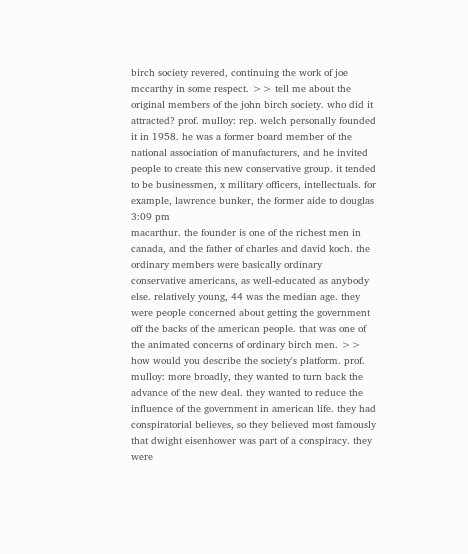birch society revered, continuing the work of joe mccarthy in some respect. >> tell me about the original members of the john birch society. who did it attracted? prof. mulloy: rep. welch personally founded it in 1958. he was a former board member of the national association of manufacturers, and he invited people to create this new conservative group. it tended to be businessmen, x military officers, intellectuals. for example, lawrence bunker, the former aide to douglas
3:09 pm
macarthur. the founder is one of the richest men in canada, and the father of charles and david koch. the ordinary members were basically ordinary conservative americans, as well-educated as anybody else. relatively young, 44 was the median age. they were people concerned about getting the government off the backs of the american people. that was one of the animated concerns of ordinary birch men. >> how would you describe the society's platform. prof. mulloy: more broadly, they wanted to turn back the advance of the new deal. they wanted to reduce the influence of the government in american life. they had conspiratorial believes, so they believed most famously that dwight eisenhower was part of a conspiracy. they were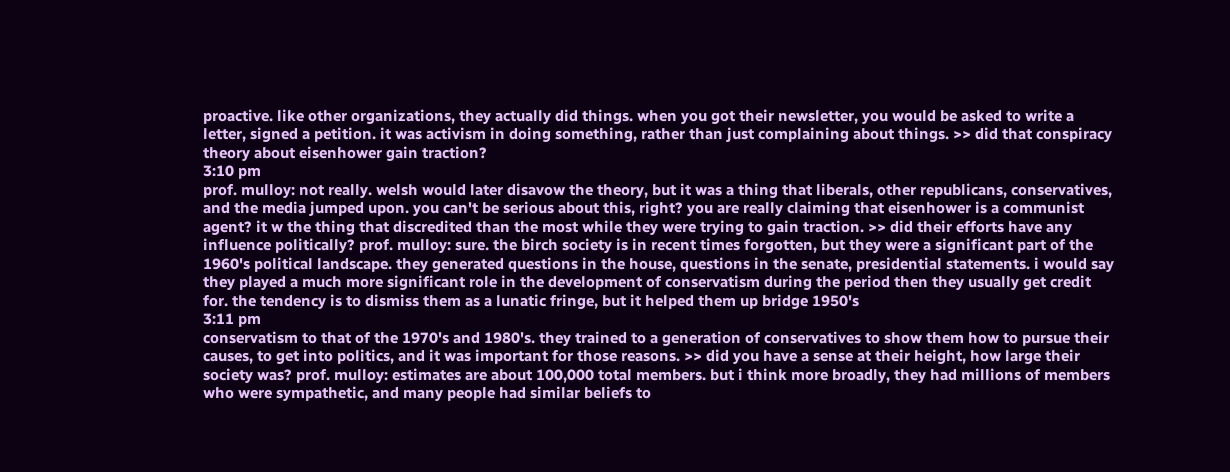proactive. like other organizations, they actually did things. when you got their newsletter, you would be asked to write a letter, signed a petition. it was activism in doing something, rather than just complaining about things. >> did that conspiracy theory about eisenhower gain traction?
3:10 pm
prof. mulloy: not really. welsh would later disavow the theory, but it was a thing that liberals, other republicans, conservatives, and the media jumped upon. you can't be serious about this, right? you are really claiming that eisenhower is a communist agent? it w the thing that discredited than the most while they were trying to gain traction. >> did their efforts have any influence politically? prof. mulloy: sure. the birch society is in recent times forgotten, but they were a significant part of the 1960's political landscape. they generated questions in the house, questions in the senate, presidential statements. i would say they played a much more significant role in the development of conservatism during the period then they usually get credit for. the tendency is to dismiss them as a lunatic fringe, but it helped them up bridge 1950's
3:11 pm
conservatism to that of the 1970's and 1980's. they trained to a generation of conservatives to show them how to pursue their causes, to get into politics, and it was important for those reasons. >> did you have a sense at their height, how large their society was? prof. mulloy: estimates are about 100,000 total members. but i think more broadly, they had millions of members who were sympathetic, and many people had similar beliefs to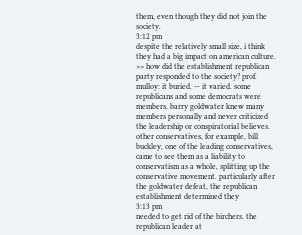them, even though they did not join the society.
3:12 pm
despite the relatively small size, i think they had a big impact on american culture. >> how did the establishment republican party responded to the society? prof. mulloy: it buried. -- it varied. some republicans and some democrats were members. barry goldwater knew many members personally and never criticized the leadership or conspiratorial believes. other conservatives, for example, bill buckley, one of the leading conservatives, came to see them as a liability to conservatism as a whole, splitting up the conservative movement. particularly after the goldwater defeat, the republican establishment determined they
3:13 pm
needed to get rid of the birchers. the republican leader at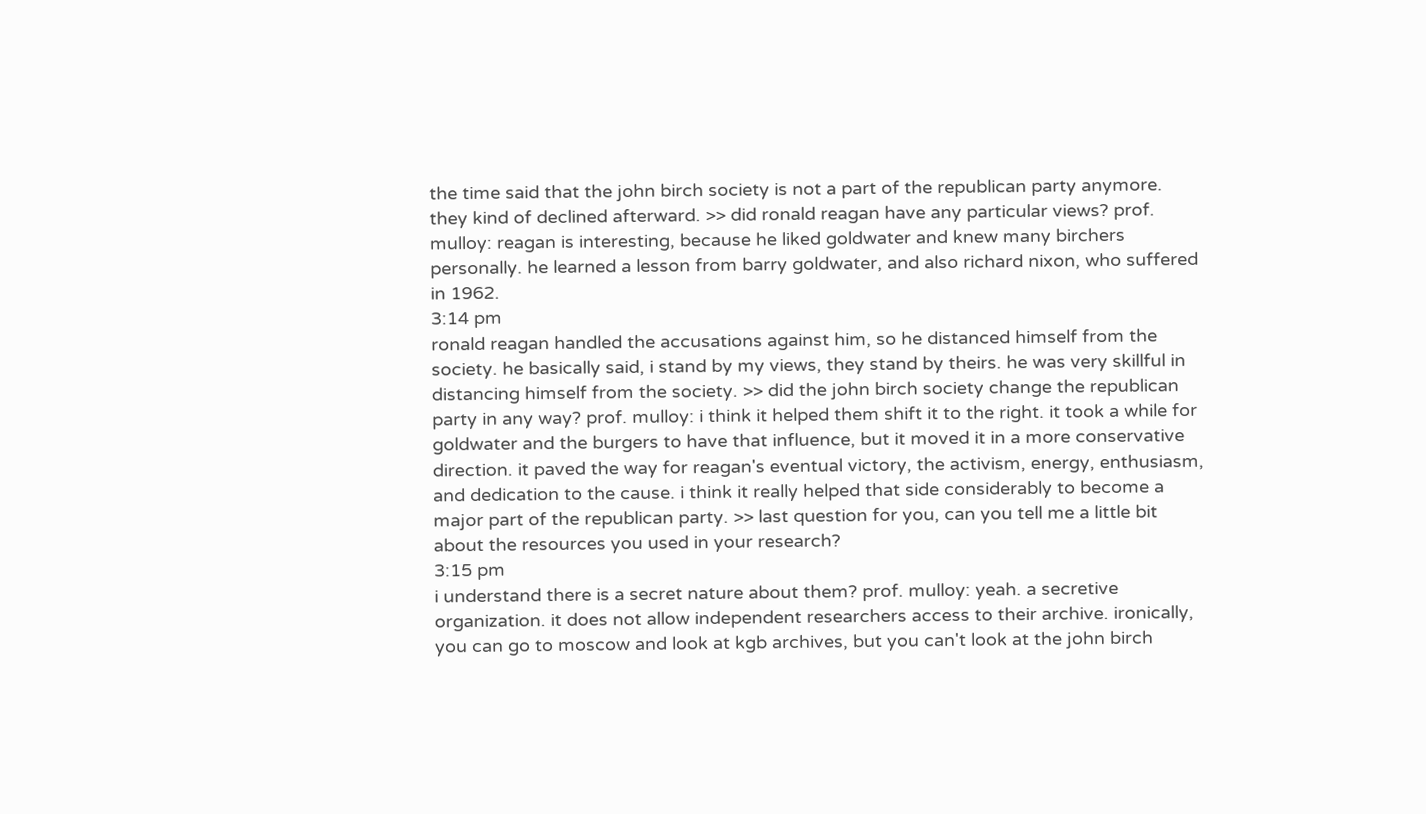the time said that the john birch society is not a part of the republican party anymore. they kind of declined afterward. >> did ronald reagan have any particular views? prof. mulloy: reagan is interesting, because he liked goldwater and knew many birchers personally. he learned a lesson from barry goldwater, and also richard nixon, who suffered in 1962.
3:14 pm
ronald reagan handled the accusations against him, so he distanced himself from the society. he basically said, i stand by my views, they stand by theirs. he was very skillful in distancing himself from the society. >> did the john birch society change the republican party in any way? prof. mulloy: i think it helped them shift it to the right. it took a while for goldwater and the burgers to have that influence, but it moved it in a more conservative direction. it paved the way for reagan's eventual victory, the activism, energy, enthusiasm, and dedication to the cause. i think it really helped that side considerably to become a major part of the republican party. >> last question for you, can you tell me a little bit about the resources you used in your research?
3:15 pm
i understand there is a secret nature about them? prof. mulloy: yeah. a secretive organization. it does not allow independent researchers access to their archive. ironically, you can go to moscow and look at kgb archives, but you can't look at the john birch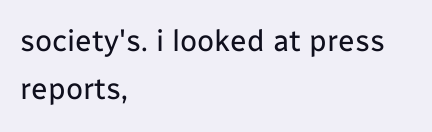society's. i looked at press reports,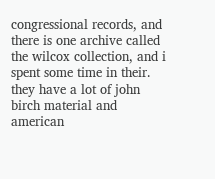congressional records, and there is one archive called the wilcox collection, and i spent some time in their. they have a lot of john birch material and american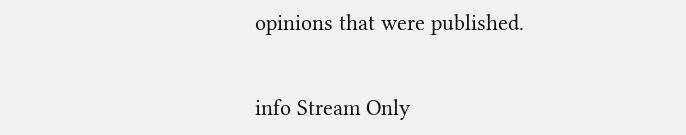opinions that were published.


info Stream Only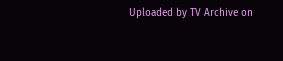Uploaded by TV Archive on